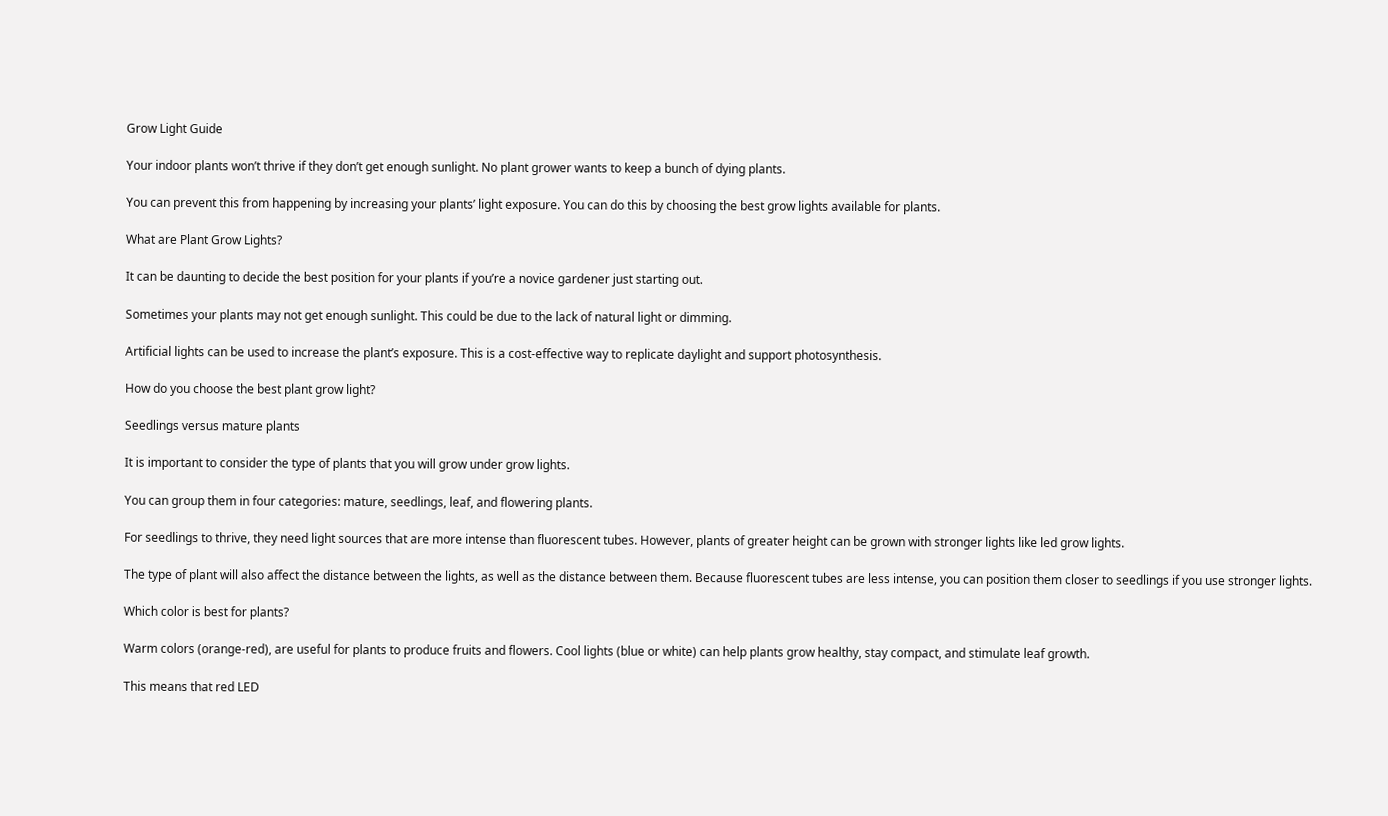Grow Light Guide

Your indoor plants won’t thrive if they don’t get enough sunlight. No plant grower wants to keep a bunch of dying plants.

You can prevent this from happening by increasing your plants’ light exposure. You can do this by choosing the best grow lights available for plants.

What are Plant Grow Lights?

It can be daunting to decide the best position for your plants if you’re a novice gardener just starting out.

Sometimes your plants may not get enough sunlight. This could be due to the lack of natural light or dimming.

Artificial lights can be used to increase the plant’s exposure. This is a cost-effective way to replicate daylight and support photosynthesis.

How do you choose the best plant grow light?

Seedlings versus mature plants

It is important to consider the type of plants that you will grow under grow lights.

You can group them in four categories: mature, seedlings, leaf, and flowering plants.

For seedlings to thrive, they need light sources that are more intense than fluorescent tubes. However, plants of greater height can be grown with stronger lights like led grow lights.

The type of plant will also affect the distance between the lights, as well as the distance between them. Because fluorescent tubes are less intense, you can position them closer to seedlings if you use stronger lights.

Which color is best for plants?

Warm colors (orange-red), are useful for plants to produce fruits and flowers. Cool lights (blue or white) can help plants grow healthy, stay compact, and stimulate leaf growth.

This means that red LED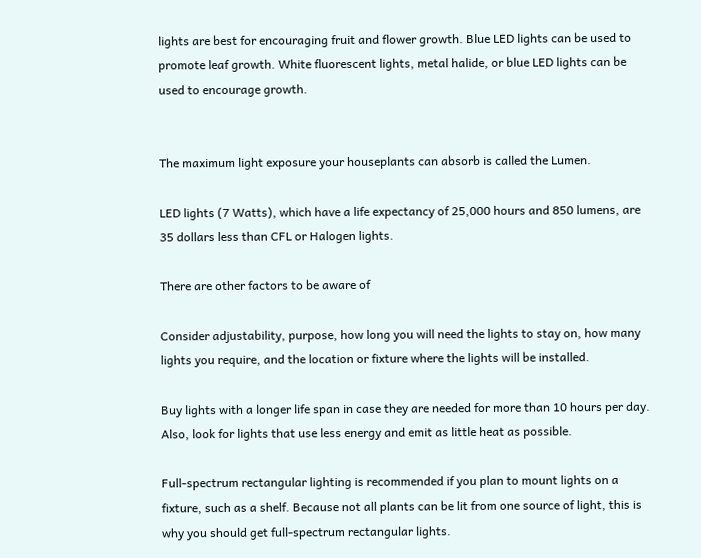lights are best for encouraging fruit and flower growth. Blue LED lights can be used to promote leaf growth. White fluorescent lights, metal halide, or blue LED lights can be used to encourage growth.


The maximum light exposure your houseplants can absorb is called the Lumen.

LED lights (7 Watts), which have a life expectancy of 25,000 hours and 850 lumens, are 35 dollars less than CFL or Halogen lights.

There are other factors to be aware of

Consider adjustability, purpose, how long you will need the lights to stay on, how many lights you require, and the location or fixture where the lights will be installed.

Buy lights with a longer life span in case they are needed for more than 10 hours per day. Also, look for lights that use less energy and emit as little heat as possible.

Full-spectrum rectangular lighting is recommended if you plan to mount lights on a fixture, such as a shelf. Because not all plants can be lit from one source of light, this is why you should get full-spectrum rectangular lights.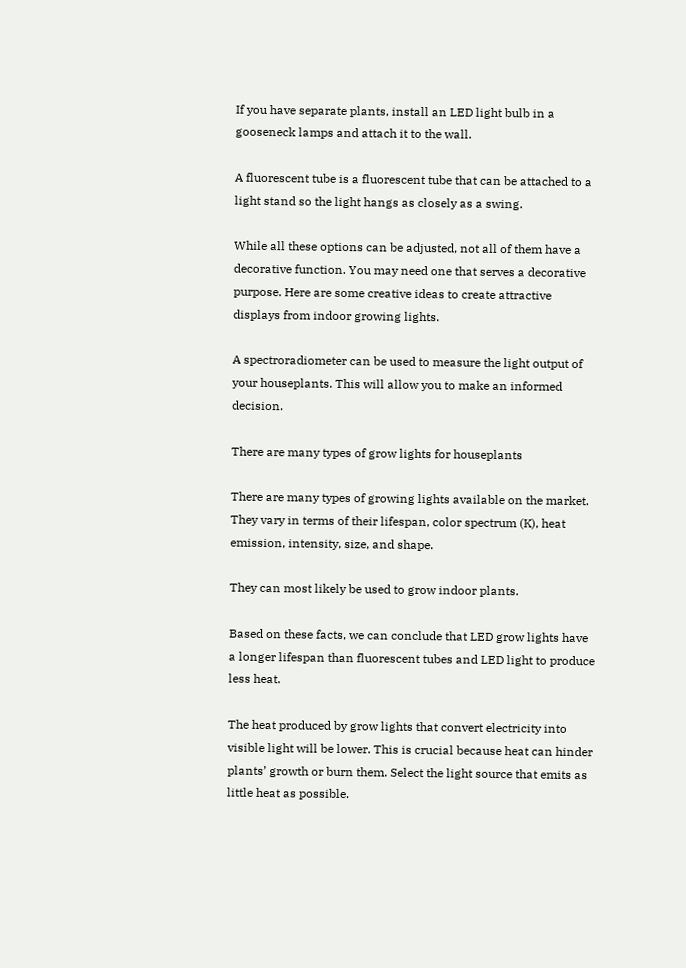If you have separate plants, install an LED light bulb in a gooseneck lamps and attach it to the wall.

A fluorescent tube is a fluorescent tube that can be attached to a light stand so the light hangs as closely as a swing.

While all these options can be adjusted, not all of them have a decorative function. You may need one that serves a decorative purpose. Here are some creative ideas to create attractive displays from indoor growing lights.

A spectroradiometer can be used to measure the light output of your houseplants. This will allow you to make an informed decision.

There are many types of grow lights for houseplants

There are many types of growing lights available on the market. They vary in terms of their lifespan, color spectrum (K), heat emission, intensity, size, and shape.

They can most likely be used to grow indoor plants.

Based on these facts, we can conclude that LED grow lights have a longer lifespan than fluorescent tubes and LED light to produce less heat.

The heat produced by grow lights that convert electricity into visible light will be lower. This is crucial because heat can hinder plants’ growth or burn them. Select the light source that emits as little heat as possible.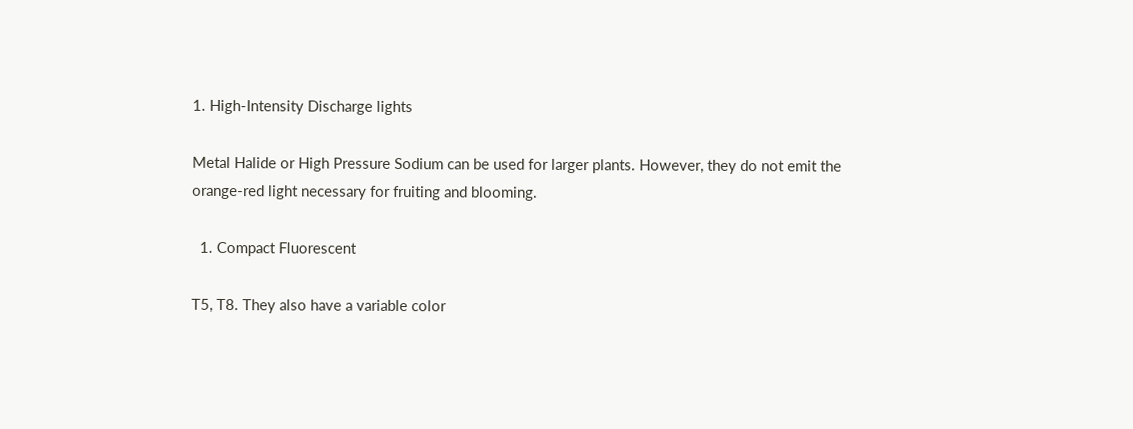1. High-Intensity Discharge lights

Metal Halide or High Pressure Sodium can be used for larger plants. However, they do not emit the orange-red light necessary for fruiting and blooming.

  1. Compact Fluorescent

T5, T8. They also have a variable color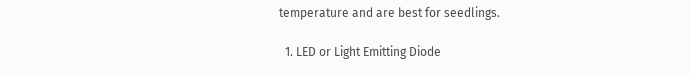temperature and are best for seedlings.

  1. LED or Light Emitting Diode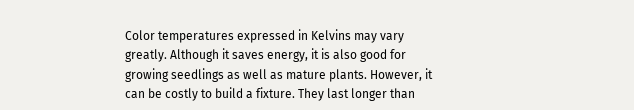Color temperatures expressed in Kelvins may vary greatly. Although it saves energy, it is also good for growing seedlings as well as mature plants. However, it can be costly to build a fixture. They last longer than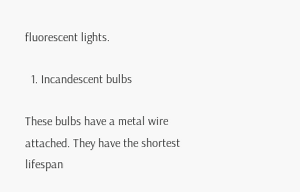fluorescent lights.

  1. Incandescent bulbs

These bulbs have a metal wire attached. They have the shortest lifespan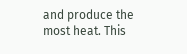and produce the most heat. This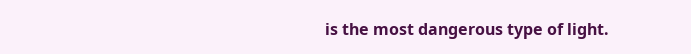is the most dangerous type of light.